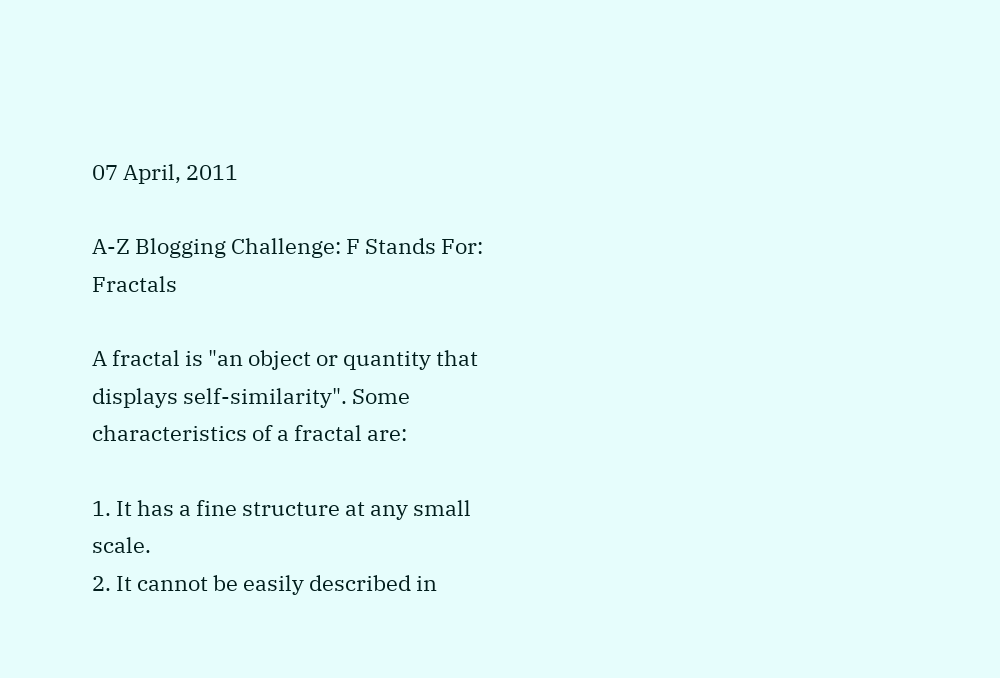07 April, 2011

A-Z Blogging Challenge: F Stands For: Fractals

A fractal is "an object or quantity that displays self-similarity". Some characteristics of a fractal are:

1. It has a fine structure at any small scale.
2. It cannot be easily described in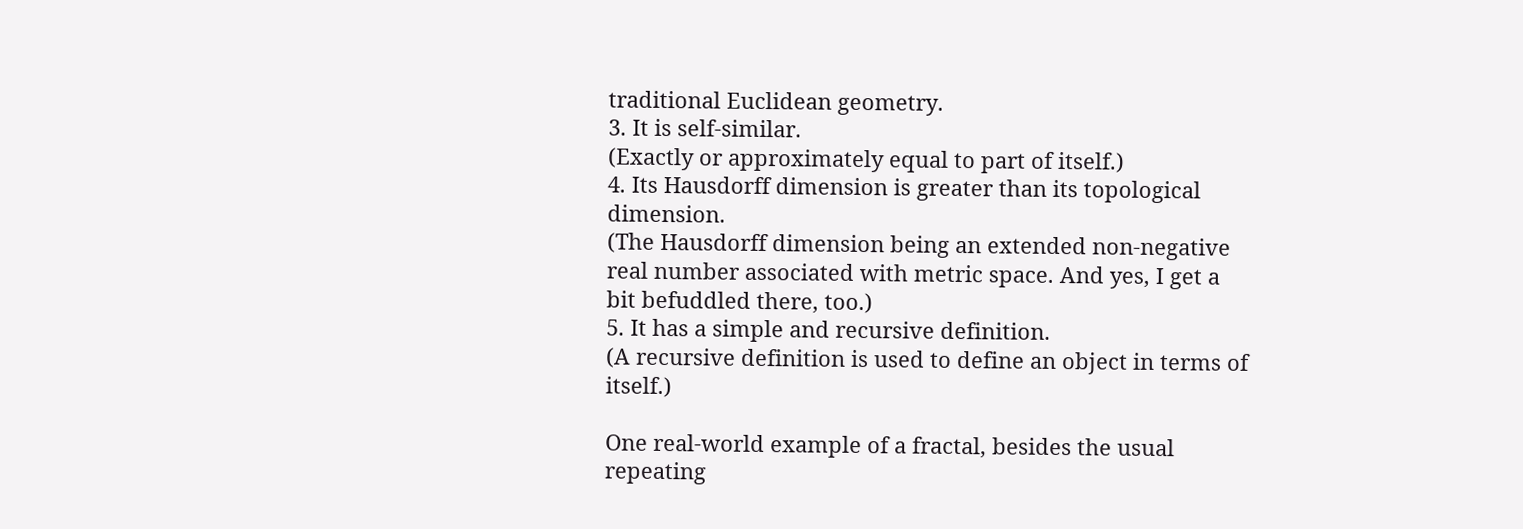traditional Euclidean geometry.
3. It is self-similar.
(Exactly or approximately equal to part of itself.)
4. Its Hausdorff dimension is greater than its topological dimension.
(The Hausdorff dimension being an extended non-negative real number associated with metric space. And yes, I get a bit befuddled there, too.)
5. It has a simple and recursive definition.
(A recursive definition is used to define an object in terms of itself.)

One real-world example of a fractal, besides the usual repeating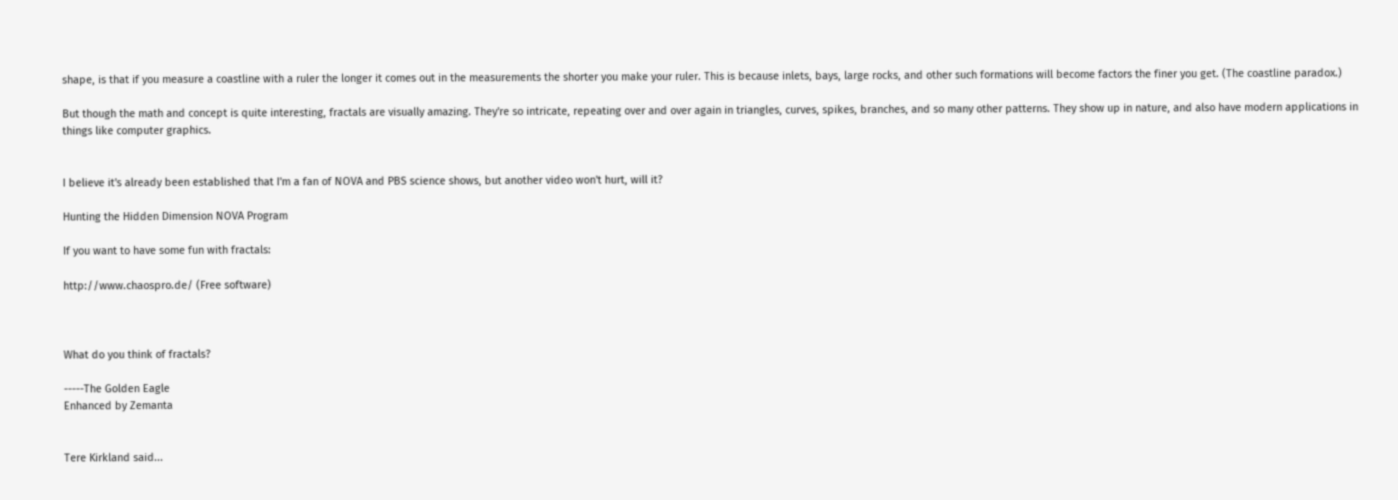shape, is that if you measure a coastline with a ruler the longer it comes out in the measurements the shorter you make your ruler. This is because inlets, bays, large rocks, and other such formations will become factors the finer you get. (The coastline paradox.)

But though the math and concept is quite interesting, fractals are visually amazing. They're so intricate, repeating over and over again in triangles, curves, spikes, branches, and so many other patterns. They show up in nature, and also have modern applications in things like computer graphics.


I believe it's already been established that I'm a fan of NOVA and PBS science shows, but another video won't hurt, will it?

Hunting the Hidden Dimension NOVA Program

If you want to have some fun with fractals:

http://www.chaospro.de/ (Free software)



What do you think of fractals?

-----The Golden Eagle
Enhanced by Zemanta


Tere Kirkland said...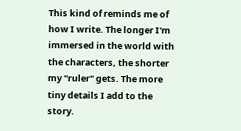This kind of reminds me of how I write. The longer I'm immersed in the world with the characters, the shorter my "ruler" gets. The more tiny details I add to the story.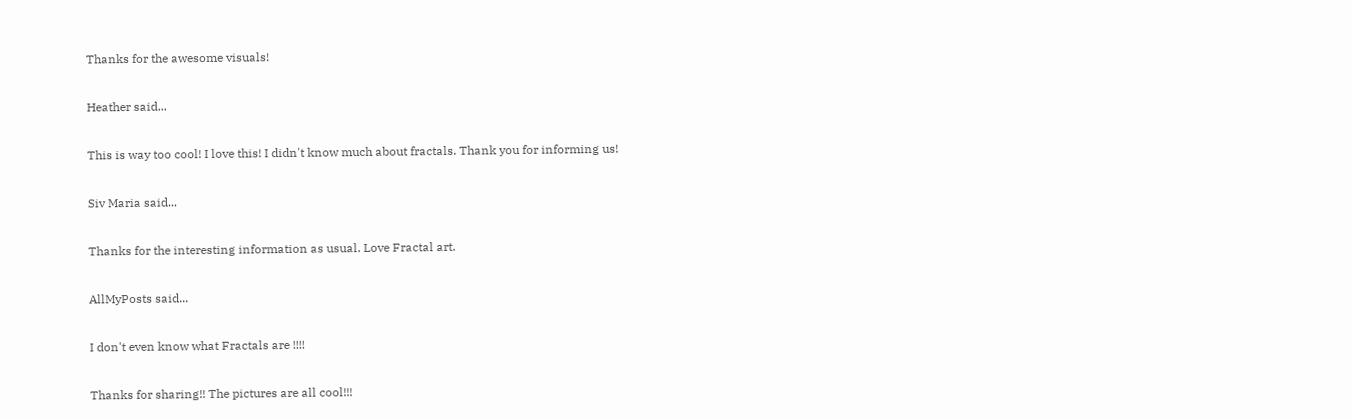Thanks for the awesome visuals!

Heather said...

This is way too cool! I love this! I didn't know much about fractals. Thank you for informing us!

Siv Maria said...

Thanks for the interesting information as usual. Love Fractal art.

AllMyPosts said...

I don't even know what Fractals are !!!!

Thanks for sharing!! The pictures are all cool!!!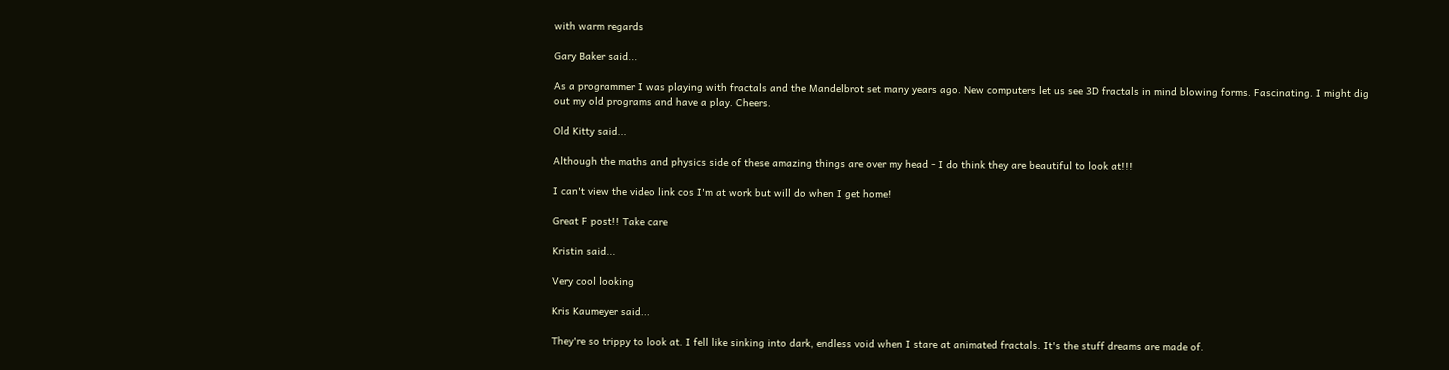with warm regards

Gary Baker said...

As a programmer I was playing with fractals and the Mandelbrot set many years ago. New computers let us see 3D fractals in mind blowing forms. Fascinating. I might dig out my old programs and have a play. Cheers.

Old Kitty said...

Although the maths and physics side of these amazing things are over my head - I do think they are beautiful to look at!!!

I can't view the video link cos I'm at work but will do when I get home!

Great F post!! Take care

Kristin said...

Very cool looking

Kris Kaumeyer said...

They're so trippy to look at. I fell like sinking into dark, endless void when I stare at animated fractals. It's the stuff dreams are made of.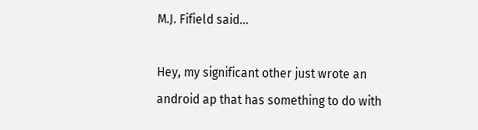M.J. Fifield said...

Hey, my significant other just wrote an android ap that has something to do with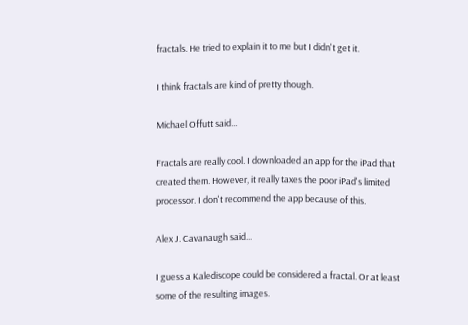fractals. He tried to explain it to me but I didn't get it.

I think fractals are kind of pretty though.

Michael Offutt said...

Fractals are really cool. I downloaded an app for the iPad that created them. However, it really taxes the poor iPad's limited processor. I don't recommend the app because of this.

Alex J. Cavanaugh said...

I guess a Kalediscope could be considered a fractal. Or at least some of the resulting images.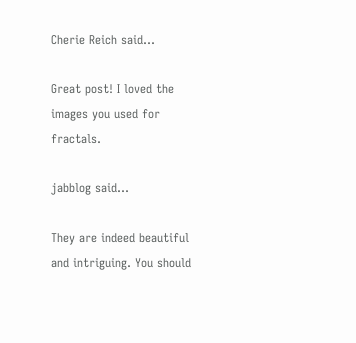Cherie Reich said...

Great post! I loved the images you used for fractals.

jabblog said...

They are indeed beautiful and intriguing. You should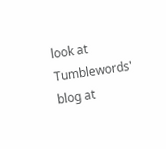look at Tumblewords' blog at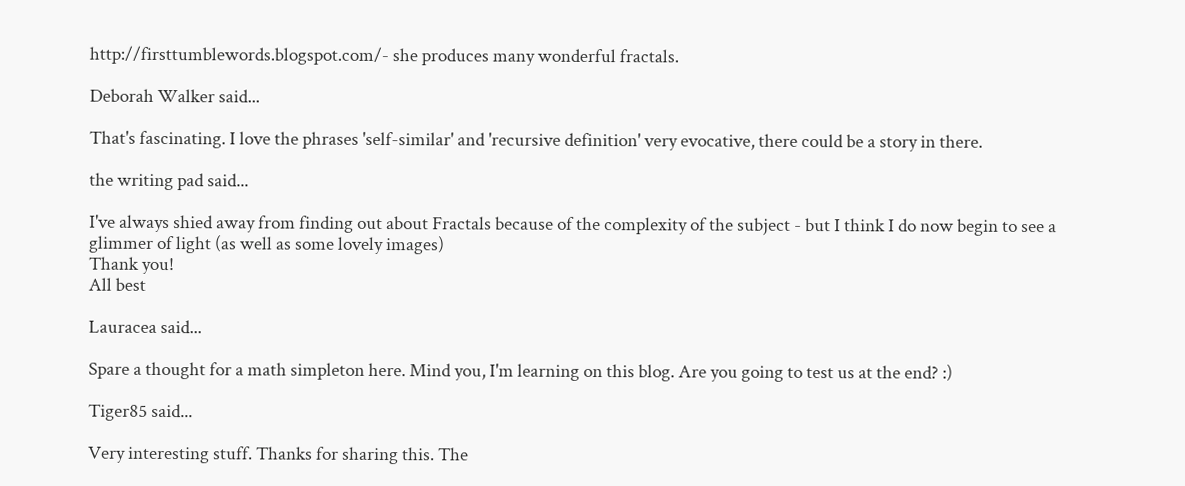http://firsttumblewords.blogspot.com/- she produces many wonderful fractals.

Deborah Walker said...

That's fascinating. I love the phrases 'self-similar' and 'recursive definition' very evocative, there could be a story in there.

the writing pad said...

I've always shied away from finding out about Fractals because of the complexity of the subject - but I think I do now begin to see a glimmer of light (as well as some lovely images)
Thank you!
All best

Lauracea said...

Spare a thought for a math simpleton here. Mind you, I'm learning on this blog. Are you going to test us at the end? :)

Tiger85 said...

Very interesting stuff. Thanks for sharing this. The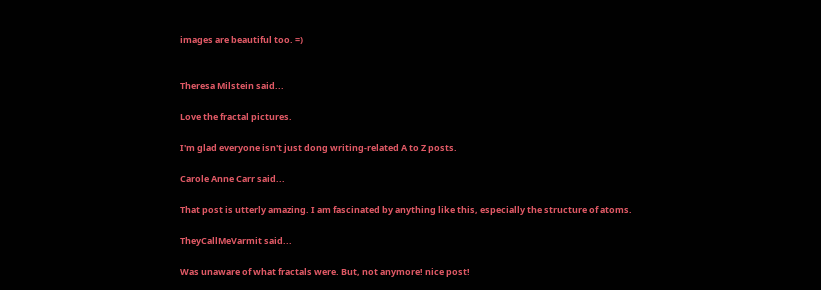images are beautiful too. =)


Theresa Milstein said...

Love the fractal pictures.

I'm glad everyone isn't just dong writing-related A to Z posts.

Carole Anne Carr said...

That post is utterly amazing. I am fascinated by anything like this, especially the structure of atoms.

TheyCallMeVarmit said...

Was unaware of what fractals were. But, not anymore! nice post!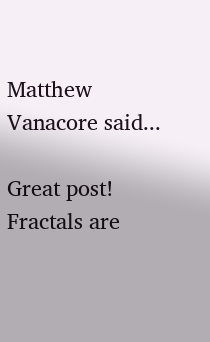Matthew Vanacore said...

Great post! Fractals are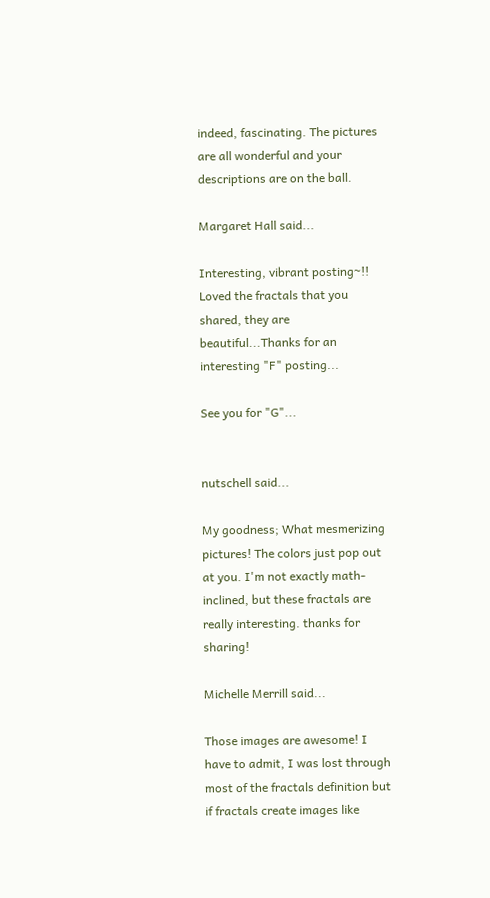indeed, fascinating. The pictures are all wonderful and your descriptions are on the ball.

Margaret Hall said...

Interesting, vibrant posting~!! Loved the fractals that you shared, they are beautiful...Thanks for an interesting "F" posting...

See you for "G"...


nutschell said...

My goodness; What mesmerizing pictures! The colors just pop out at you. I'm not exactly math-inclined, but these fractals are really interesting. thanks for sharing!

Michelle Merrill said...

Those images are awesome! I have to admit, I was lost through most of the fractals definition but if fractals create images like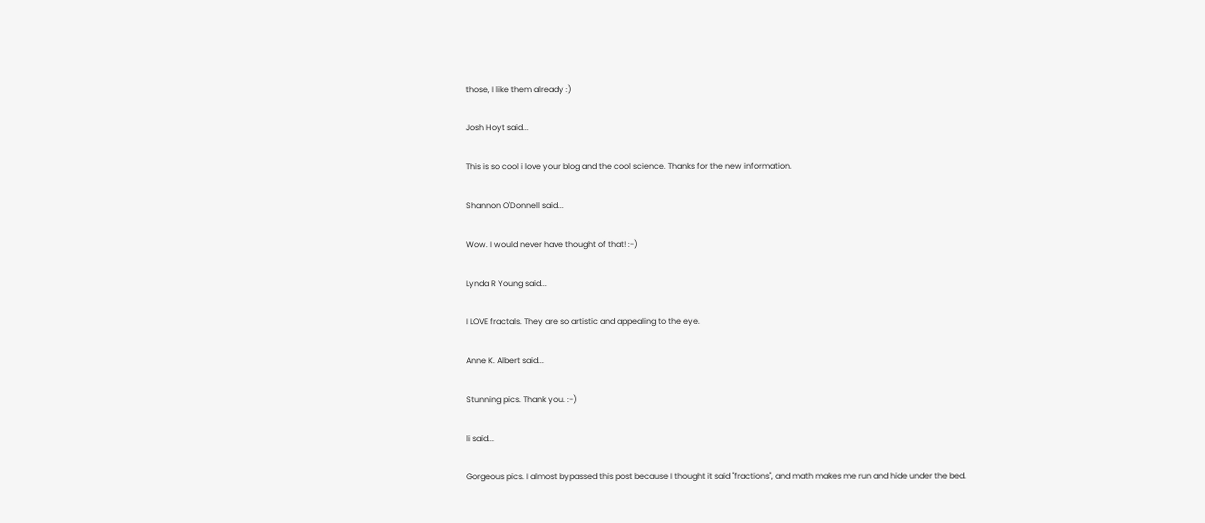those, I like them already :)

Josh Hoyt said...

This is so cool i love your blog and the cool science. Thanks for the new information.

Shannon O'Donnell said...

Wow. I would never have thought of that! :-)

Lynda R Young said...

I LOVE fractals. They are so artistic and appealing to the eye.

Anne K. Albert said...

Stunning pics. Thank you. :-)

li said...

Gorgeous pics. I almost bypassed this post because I thought it said "fractions", and math makes me run and hide under the bed.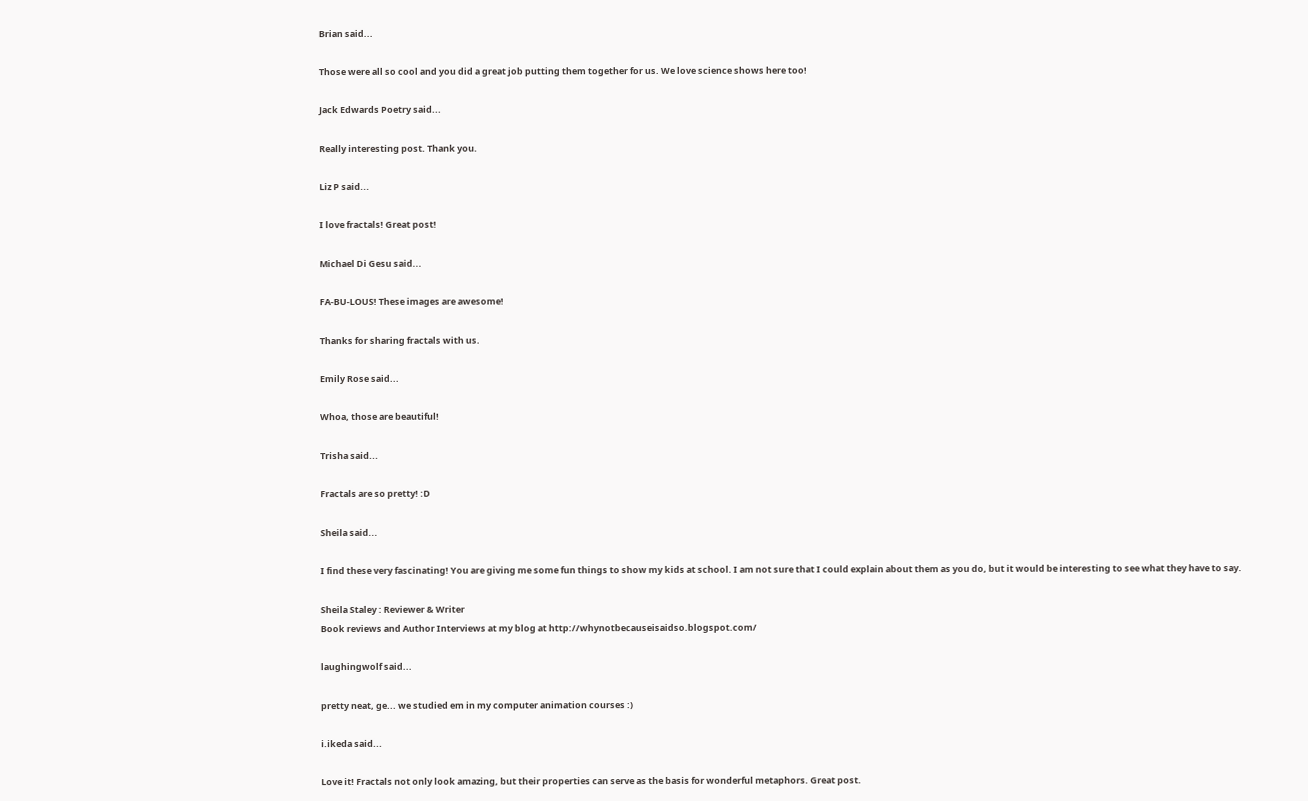Brian said...

Those were all so cool and you did a great job putting them together for us. We love science shows here too!

Jack Edwards Poetry said...

Really interesting post. Thank you.

Liz P said...

I love fractals! Great post!

Michael Di Gesu said...

FA-BU-LOUS! These images are awesome!

Thanks for sharing fractals with us.

Emily Rose said...

Whoa, those are beautiful!

Trisha said...

Fractals are so pretty! :D

Sheila said...

I find these very fascinating! You are giving me some fun things to show my kids at school. I am not sure that I could explain about them as you do, but it would be interesting to see what they have to say.

Sheila Staley : Reviewer & Writer
Book reviews and Author Interviews at my blog at http://whynotbecauseisaidso.blogspot.com/

laughingwolf said...

pretty neat, ge... we studied em in my computer animation courses :)

i.ikeda said...

Love it! Fractals not only look amazing, but their properties can serve as the basis for wonderful metaphors. Great post.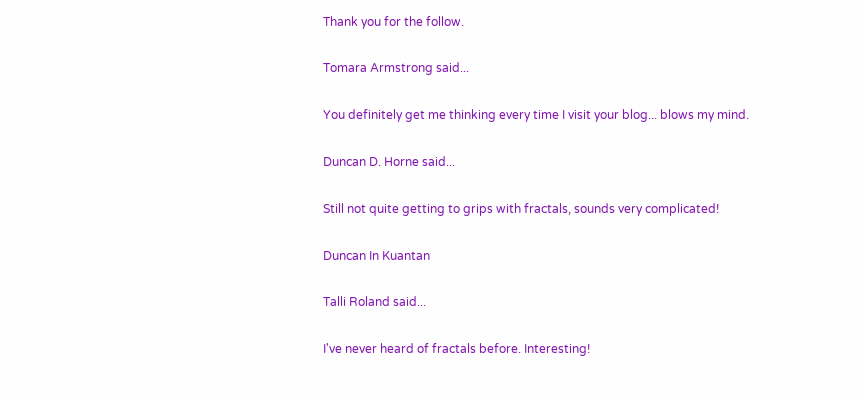Thank you for the follow.

Tomara Armstrong said...

You definitely get me thinking every time I visit your blog... blows my mind.

Duncan D. Horne said...

Still not quite getting to grips with fractals, sounds very complicated!

Duncan In Kuantan

Talli Roland said...

I've never heard of fractals before. Interesting!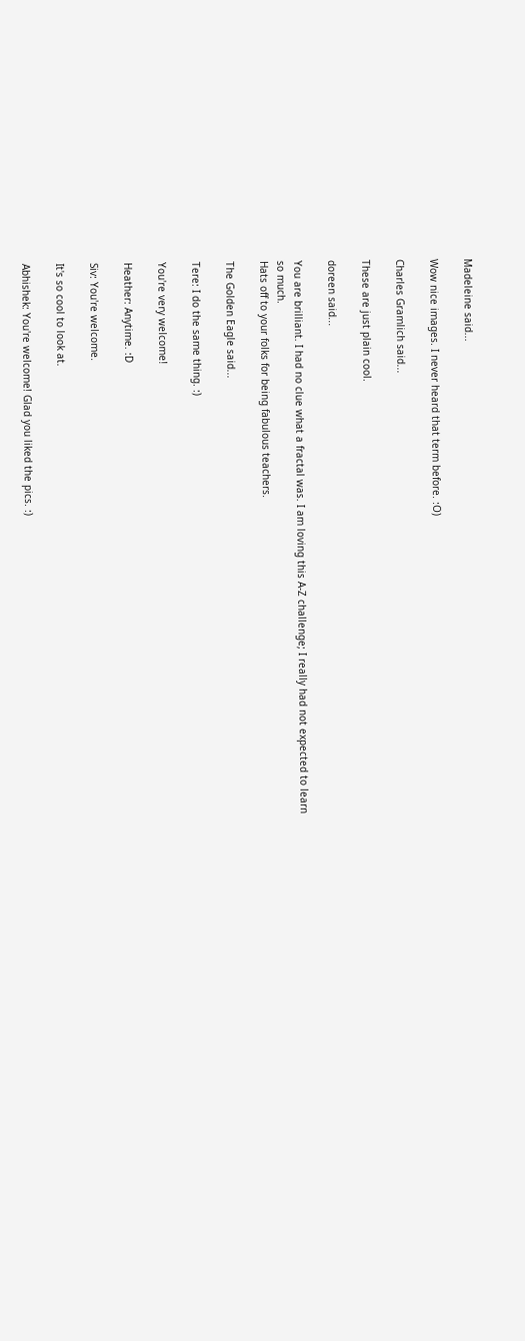Madeleine said...

Wow nice images. I never heard that term before. :O)

Charles Gramlich said...

These are just plain cool.

doreen said...

You are brilliant. I had no clue what a fractal was. I am loving this A-Z challenge; I really had not expected to learn so much.
Hats off to your folks for being fabulous teachers.

The Golden Eagle said...

Tere: I do the same thing. :)

You're very welcome!

Heather: Anytime. :D

Siv: You're welcome.

It's so cool to look at.

Abhishek: You're welcome! Glad you liked the pics. :)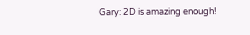Gary: 2D is amazing enough!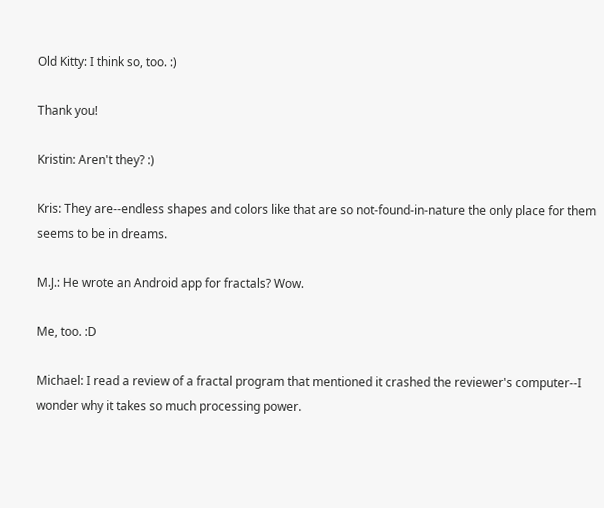Old Kitty: I think so, too. :)

Thank you!

Kristin: Aren't they? :)

Kris: They are--endless shapes and colors like that are so not-found-in-nature the only place for them seems to be in dreams.

M.J.: He wrote an Android app for fractals? Wow.

Me, too. :D

Michael: I read a review of a fractal program that mentioned it crashed the reviewer's computer--I wonder why it takes so much processing power.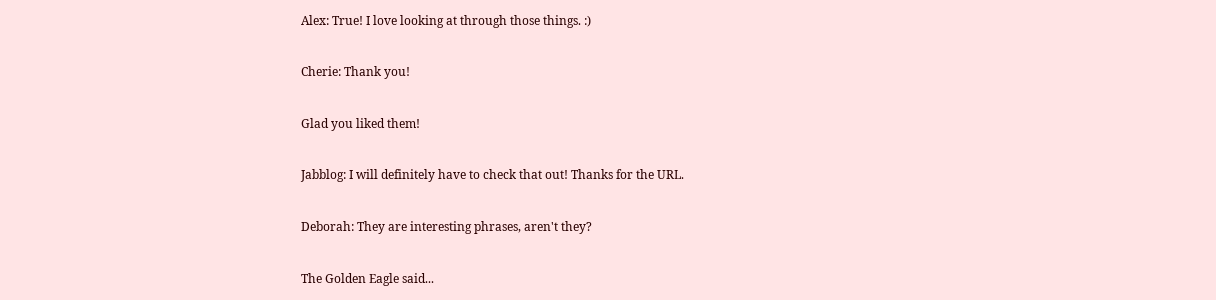Alex: True! I love looking at through those things. :)

Cherie: Thank you!

Glad you liked them!

Jabblog: I will definitely have to check that out! Thanks for the URL.

Deborah: They are interesting phrases, aren't they?

The Golden Eagle said...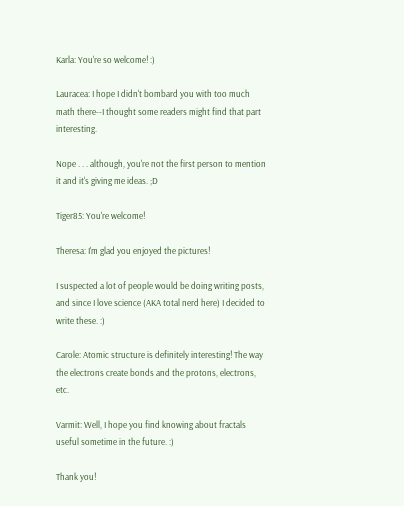Karla: You're so welcome! :)

Lauracea: I hope I didn't bombard you with too much math there--I thought some readers might find that part interesting.

Nope . . . although, you're not the first person to mention it and it's giving me ideas. ;D

Tiger85: You're welcome!

Theresa: I'm glad you enjoyed the pictures!

I suspected a lot of people would be doing writing posts, and since I love science (AKA total nerd here) I decided to write these. :)

Carole: Atomic structure is definitely interesting! The way the electrons create bonds and the protons, electrons, etc.

Varmit: Well, I hope you find knowing about fractals useful sometime in the future. :)

Thank you!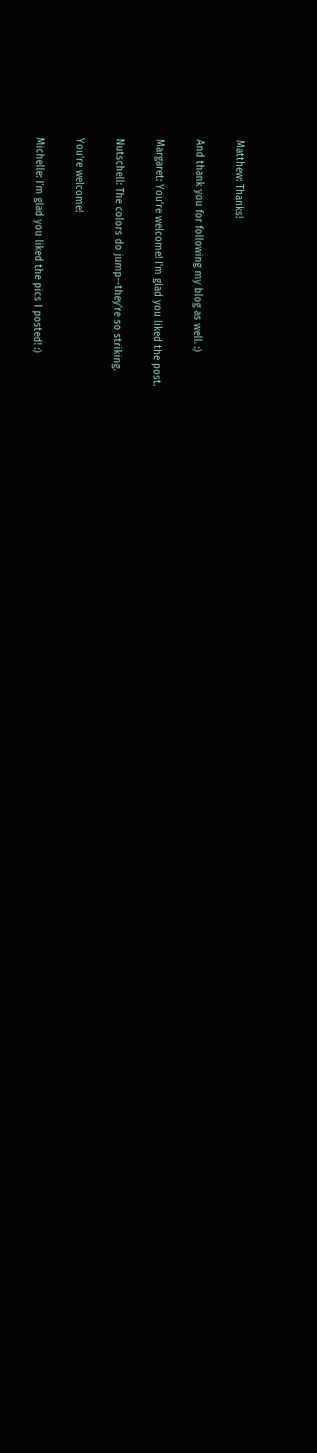Matthew: Thanks!

And thank you for following my blog as well. :)

Margaret: You're welcome! I'm glad you liked the post.

Nutschell: The colors do jump--they're so striking.

You're welcome!

Michelle: I'm glad you liked the pics I posted! :)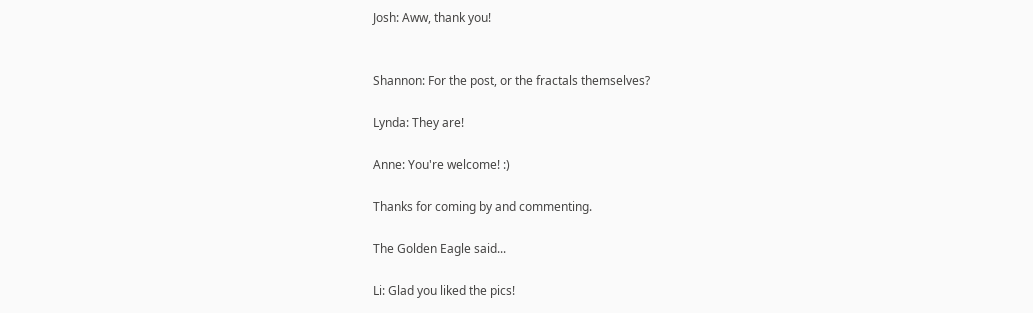Josh: Aww, thank you!


Shannon: For the post, or the fractals themselves?

Lynda: They are!

Anne: You're welcome! :)

Thanks for coming by and commenting.

The Golden Eagle said...

Li: Glad you liked the pics!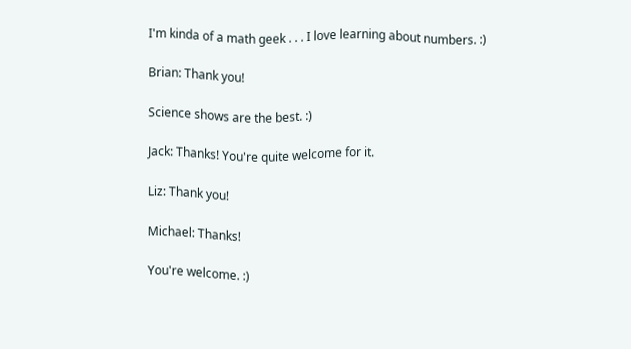I'm kinda of a math geek . . . I love learning about numbers. :)

Brian: Thank you!

Science shows are the best. :)

Jack: Thanks! You're quite welcome for it.

Liz: Thank you!

Michael: Thanks!

You're welcome. :)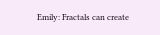Emily: Fractals can create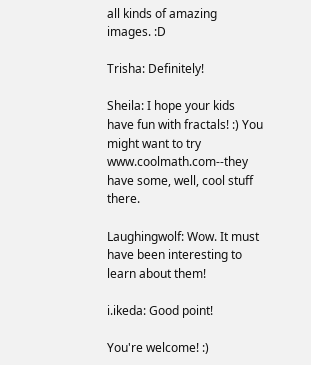all kinds of amazing images. :D

Trisha: Definitely!

Sheila: I hope your kids have fun with fractals! :) You might want to try www.coolmath.com--they have some, well, cool stuff there.

Laughingwolf: Wow. It must have been interesting to learn about them!

i.ikeda: Good point!

You're welcome! :)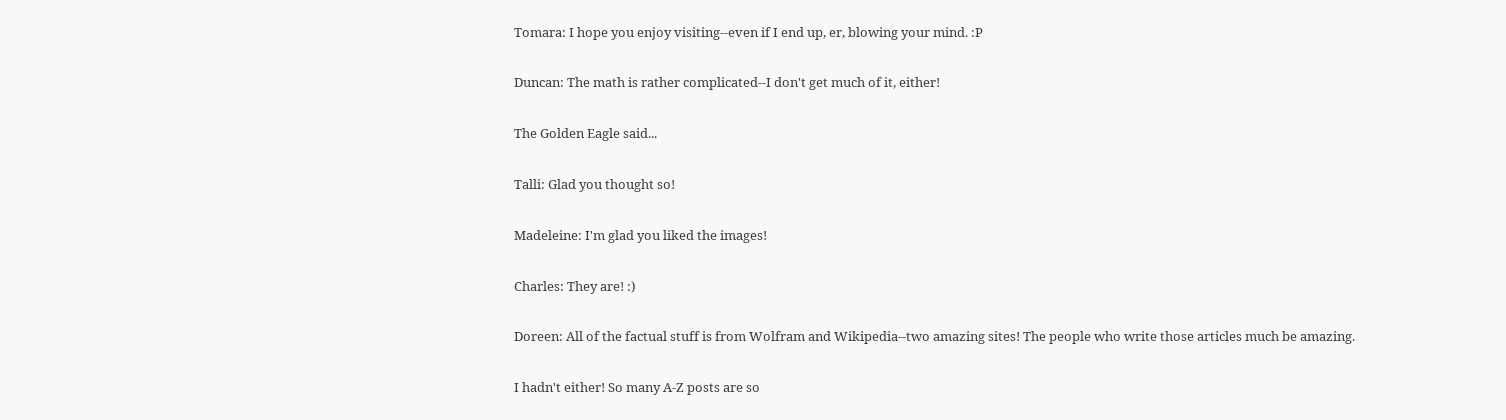Tomara: I hope you enjoy visiting--even if I end up, er, blowing your mind. :P

Duncan: The math is rather complicated--I don't get much of it, either!

The Golden Eagle said...

Talli: Glad you thought so!

Madeleine: I'm glad you liked the images!

Charles: They are! :)

Doreen: All of the factual stuff is from Wolfram and Wikipedia--two amazing sites! The people who write those articles much be amazing.

I hadn't either! So many A-Z posts are so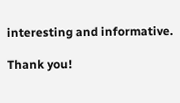interesting and informative.

Thank you!